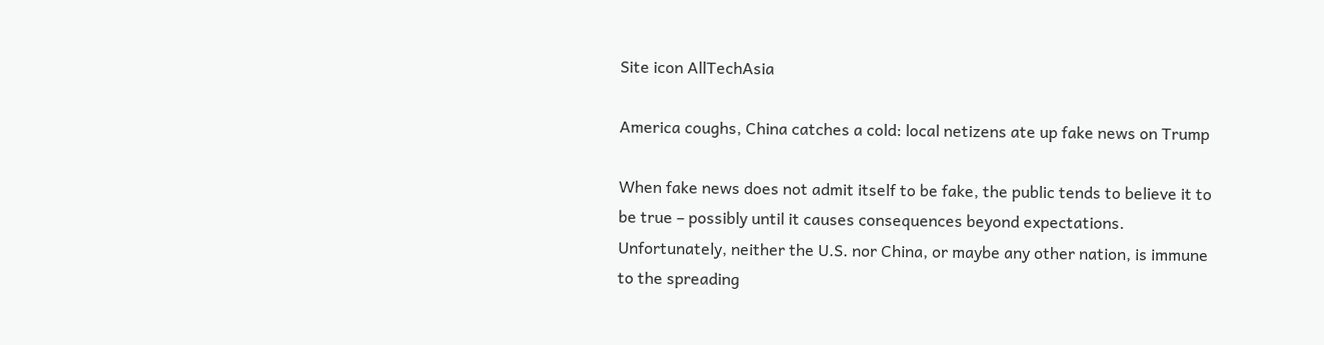Site icon AllTechAsia

America coughs, China catches a cold: local netizens ate up fake news on Trump

When fake news does not admit itself to be fake, the public tends to believe it to be true – possibly until it causes consequences beyond expectations. Unfortunately, neither the U.S. nor China, or maybe any other nation, is immune to the spreading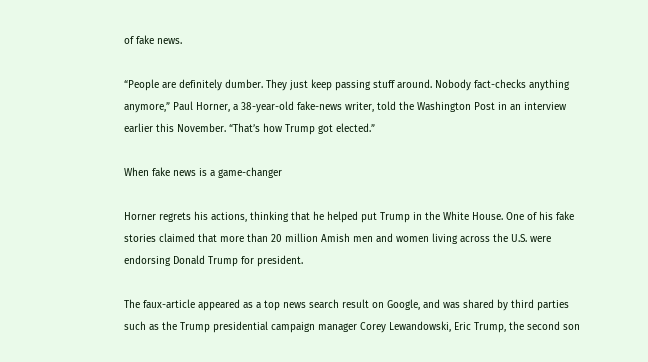of fake news.

“People are definitely dumber. They just keep passing stuff around. Nobody fact-checks anything anymore,” Paul Horner, a 38-year-old fake-news writer, told the Washington Post in an interview earlier this November. “That’s how Trump got elected.”

When fake news is a game-changer

Horner regrets his actions, thinking that he helped put Trump in the White House. One of his fake stories claimed that more than 20 million Amish men and women living across the U.S. were endorsing Donald Trump for president.

The faux-article appeared as a top news search result on Google, and was shared by third parties such as the Trump presidential campaign manager Corey Lewandowski, Eric Trump, the second son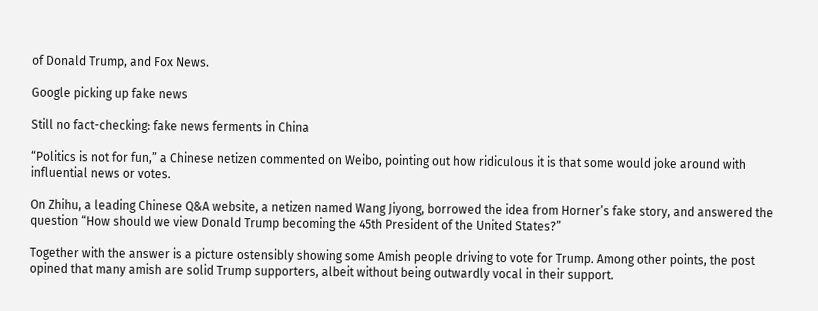of Donald Trump, and Fox News.

Google picking up fake news

Still no fact-checking: fake news ferments in China

“Politics is not for fun,” a Chinese netizen commented on Weibo, pointing out how ridiculous it is that some would joke around with influential news or votes.

On Zhihu, a leading Chinese Q&A website, a netizen named Wang Jiyong, borrowed the idea from Horner’s fake story, and answered the question “How should we view Donald Trump becoming the 45th President of the United States?”

Together with the answer is a picture ostensibly showing some Amish people driving to vote for Trump. Among other points, the post opined that many amish are solid Trump supporters, albeit without being outwardly vocal in their support.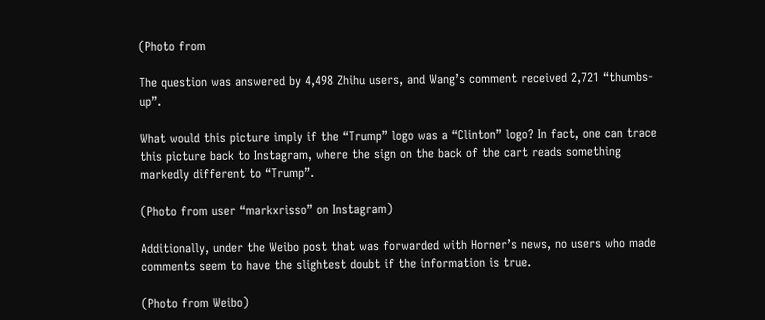(Photo from

The question was answered by 4,498 Zhihu users, and Wang’s comment received 2,721 “thumbs-up”.

What would this picture imply if the “Trump” logo was a “Clinton” logo? In fact, one can trace this picture back to Instagram, where the sign on the back of the cart reads something markedly different to “Trump”.

(Photo from user “markxrisso” on Instagram)

Additionally, under the Weibo post that was forwarded with Horner’s news, no users who made comments seem to have the slightest doubt if the information is true.

(Photo from Weibo)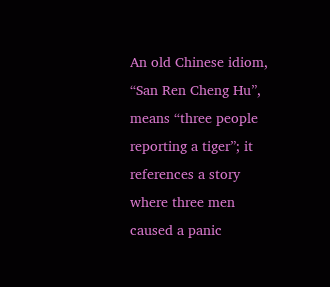An old Chinese idiom, “San Ren Cheng Hu”, means “three people reporting a tiger”; it references a story where three men caused a panic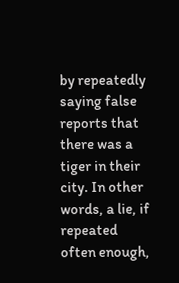by repeatedly saying false reports that there was a tiger in their city. In other words, a lie, if repeated often enough,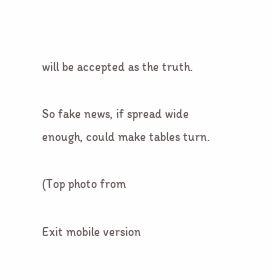will be accepted as the truth.

So fake news, if spread wide enough, could make tables turn.

(Top photo from

Exit mobile version